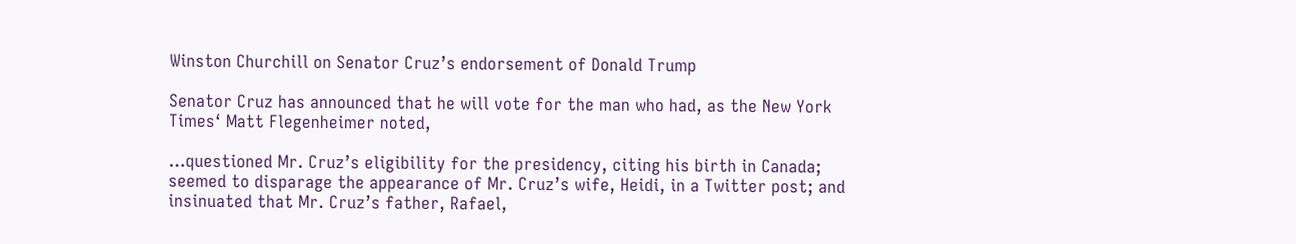Winston Churchill on Senator Cruz’s endorsement of Donald Trump

Senator Cruz has announced that he will vote for the man who had, as the New York Times‘ Matt Flegenheimer noted,

…questioned Mr. Cruz’s eligibility for the presidency, citing his birth in Canada; seemed to disparage the appearance of Mr. Cruz’s wife, Heidi, in a Twitter post; and insinuated that Mr. Cruz’s father, Rafael,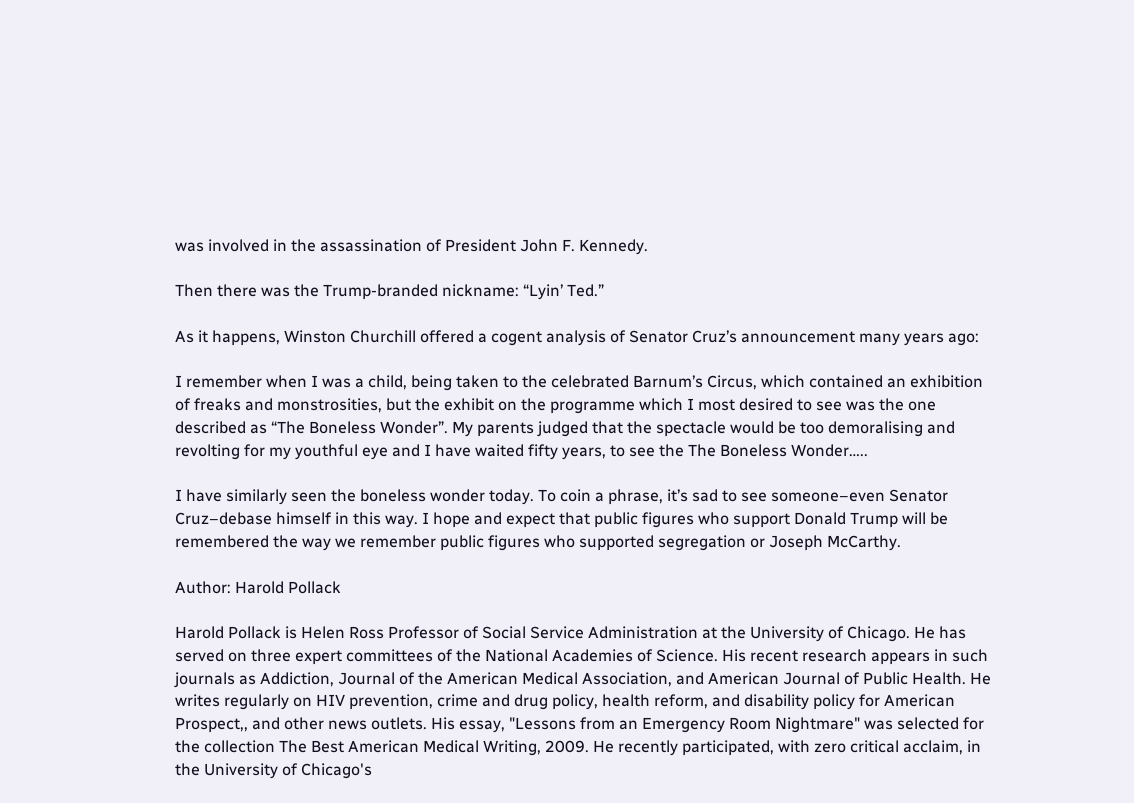was involved in the assassination of President John F. Kennedy.

Then there was the Trump-branded nickname: “Lyin’ Ted.”

As it happens, Winston Churchill offered a cogent analysis of Senator Cruz’s announcement many years ago:

I remember when I was a child, being taken to the celebrated Barnum’s Circus, which contained an exhibition of freaks and monstrosities, but the exhibit on the programme which I most desired to see was the one described as “The Boneless Wonder”. My parents judged that the spectacle would be too demoralising and revolting for my youthful eye and I have waited fifty years, to see the The Boneless Wonder…..

I have similarly seen the boneless wonder today. To coin a phrase, it’s sad to see someone–even Senator Cruz–debase himself in this way. I hope and expect that public figures who support Donald Trump will be remembered the way we remember public figures who supported segregation or Joseph McCarthy.

Author: Harold Pollack

Harold Pollack is Helen Ross Professor of Social Service Administration at the University of Chicago. He has served on three expert committees of the National Academies of Science. His recent research appears in such journals as Addiction, Journal of the American Medical Association, and American Journal of Public Health. He writes regularly on HIV prevention, crime and drug policy, health reform, and disability policy for American Prospect,, and other news outlets. His essay, "Lessons from an Emergency Room Nightmare" was selected for the collection The Best American Medical Writing, 2009. He recently participated, with zero critical acclaim, in the University of Chicago's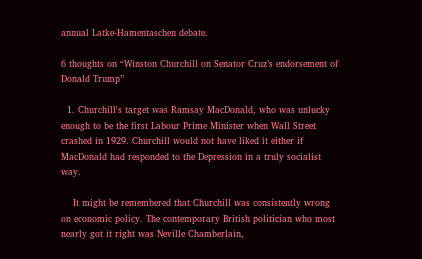annual Latke-Hamentaschen debate.

6 thoughts on “Winston Churchill on Senator Cruz’s endorsement of Donald Trump”

  1. Churchill's target was Ramsay MacDonald, who was unlucky enough to be the first Labour Prime Minister when Wall Street crashed in 1929. Churchill would not have liked it either if MacDonald had responded to the Depression in a truly socialist way.

    It might be remembered that Churchill was consistently wrong on economic policy. The contemporary British politician who most nearly got it right was Neville Chamberlain,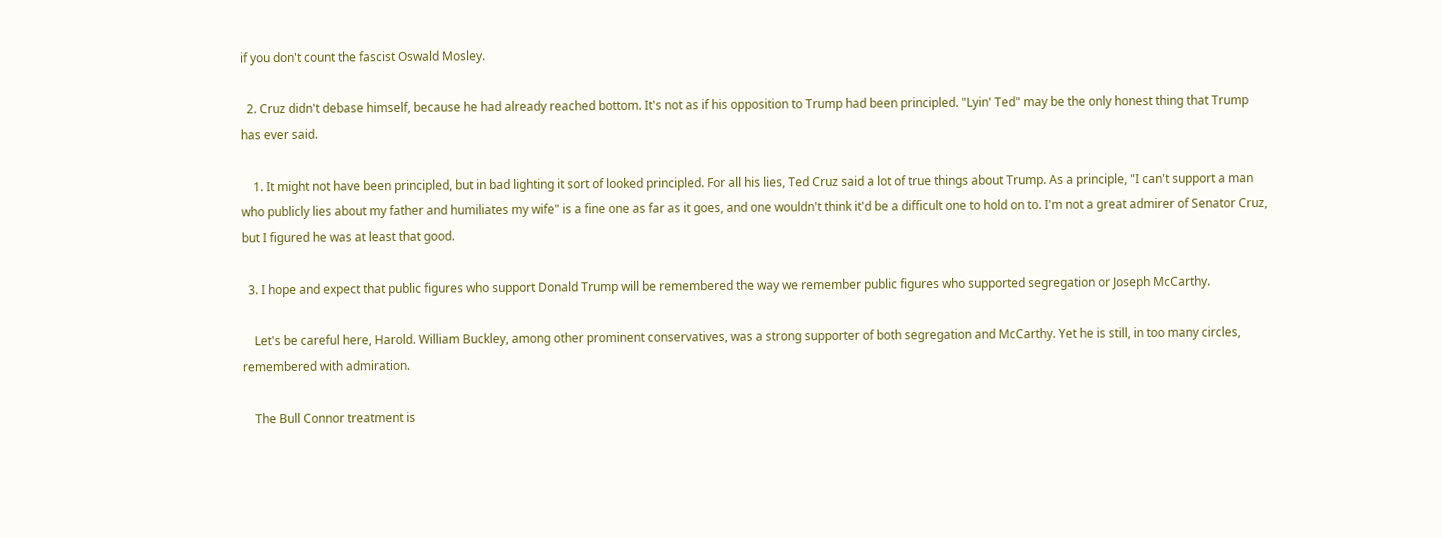if you don't count the fascist Oswald Mosley.

  2. Cruz didn't debase himself, because he had already reached bottom. It's not as if his opposition to Trump had been principled. "Lyin' Ted" may be the only honest thing that Trump has ever said.

    1. It might not have been principled, but in bad lighting it sort of looked principled. For all his lies, Ted Cruz said a lot of true things about Trump. As a principle, "I can't support a man who publicly lies about my father and humiliates my wife" is a fine one as far as it goes, and one wouldn't think it'd be a difficult one to hold on to. I'm not a great admirer of Senator Cruz, but I figured he was at least that good.

  3. I hope and expect that public figures who support Donald Trump will be remembered the way we remember public figures who supported segregation or Joseph McCarthy.

    Let's be careful here, Harold. William Buckley, among other prominent conservatives, was a strong supporter of both segregation and McCarthy. Yet he is still, in too many circles, remembered with admiration.

    The Bull Connor treatment is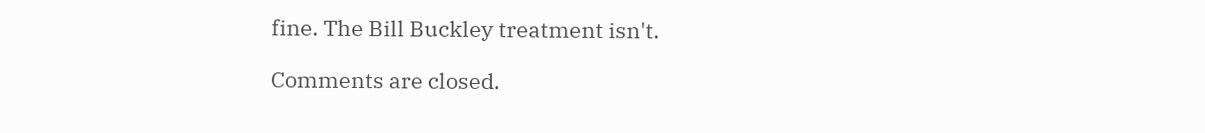fine. The Bill Buckley treatment isn't.

Comments are closed.